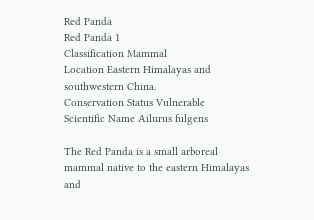Red Panda
Red Panda 1
Classification Mammal
Location Eastern Himalayas and southwestern China.
Conservation Status Vulnerable
Scientific Name Ailurus fulgens

The Red Panda is a small arboreal mammal native to the eastern Himalayas and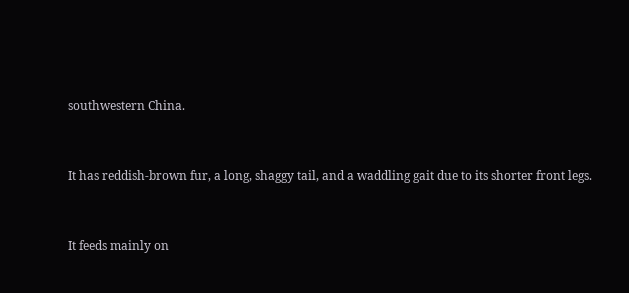southwestern China.


It has reddish-brown fur, a long, shaggy tail, and a waddling gait due to its shorter front legs.


It feeds mainly on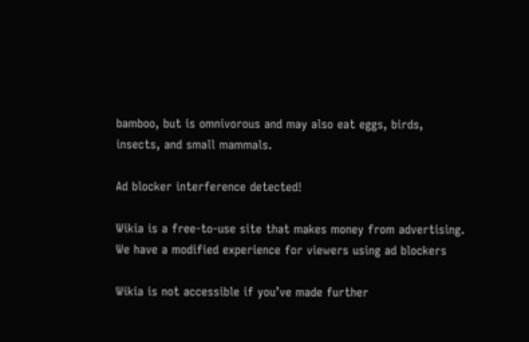bamboo, but is omnivorous and may also eat eggs, birds, insects, and small mammals.

Ad blocker interference detected!

Wikia is a free-to-use site that makes money from advertising. We have a modified experience for viewers using ad blockers

Wikia is not accessible if you’ve made further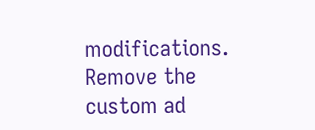modifications. Remove the custom ad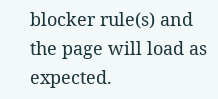blocker rule(s) and the page will load as expected.